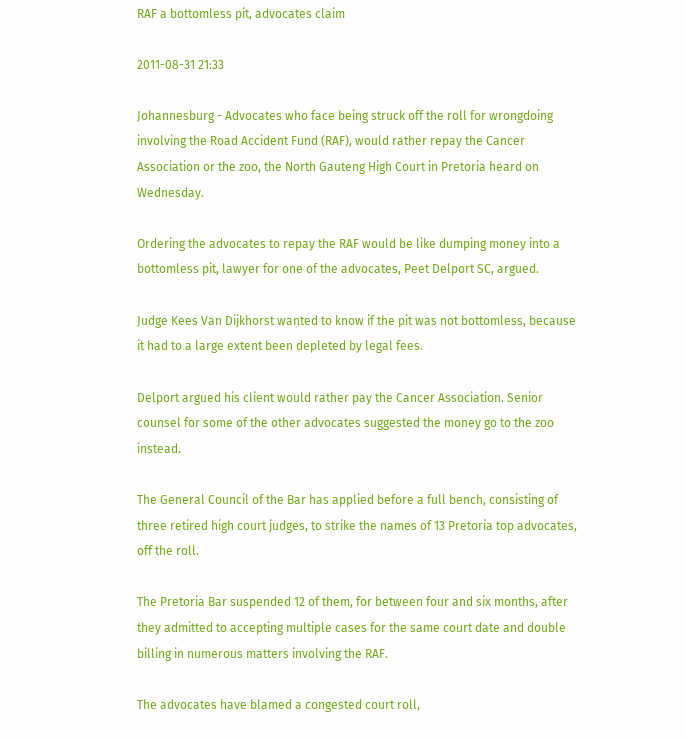RAF a bottomless pit, advocates claim

2011-08-31 21:33

Johannesburg - Advocates who face being struck off the roll for wrongdoing involving the Road Accident Fund (RAF), would rather repay the Cancer Association or the zoo, the North Gauteng High Court in Pretoria heard on Wednesday.

Ordering the advocates to repay the RAF would be like dumping money into a bottomless pit, lawyer for one of the advocates, Peet Delport SC, argued.

Judge Kees Van Dijkhorst wanted to know if the pit was not bottomless, because it had to a large extent been depleted by legal fees.

Delport argued his client would rather pay the Cancer Association. Senior counsel for some of the other advocates suggested the money go to the zoo instead.

The General Council of the Bar has applied before a full bench, consisting of three retired high court judges, to strike the names of 13 Pretoria top advocates, off the roll.

The Pretoria Bar suspended 12 of them, for between four and six months, after they admitted to accepting multiple cases for the same court date and double billing in numerous matters involving the RAF.

The advocates have blamed a congested court roll,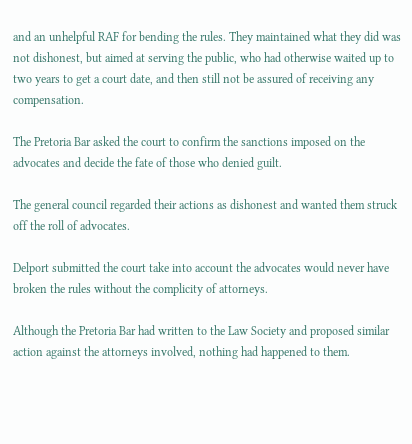and an unhelpful RAF for bending the rules. They maintained what they did was not dishonest, but aimed at serving the public, who had otherwise waited up to two years to get a court date, and then still not be assured of receiving any compensation.

The Pretoria Bar asked the court to confirm the sanctions imposed on the advocates and decide the fate of those who denied guilt.

The general council regarded their actions as dishonest and wanted them struck off the roll of advocates.

Delport submitted the court take into account the advocates would never have broken the rules without the complicity of attorneys.

Although the Pretoria Bar had written to the Law Society and proposed similar action against the attorneys involved, nothing had happened to them.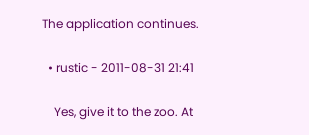The application continues.

  • rustic - 2011-08-31 21:41

    Yes, give it to the zoo. At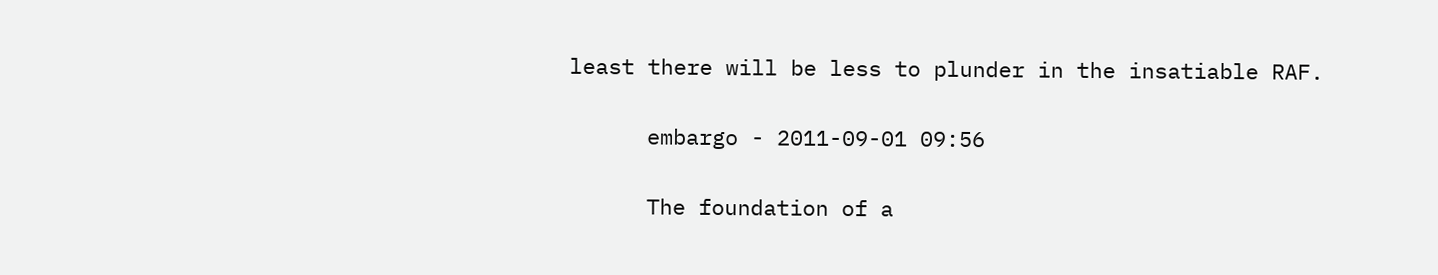least there will be less to plunder in the insatiable RAF.

      embargo - 2011-09-01 09:56

      The foundation of a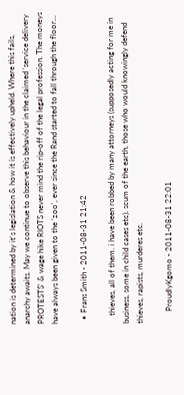nation is determined by it's legislation & how it is effectively upheld. Where this fails, anarchy awaits. May we continue to observe this behaviour in the claimed 'service delivery PROTESTS' & wage hike RIOTS never mind the rip-off of the legal profession. The moneys have always been given to the 'zoo', ever since the Rand started to fall through the floor...

  • Frans Smith - 2011-08-31 21:42

    thieves, all of them. i have been robbed by many attorneys (supposedly acting for me in business, some in child cases etc). scum of the earth, those who would knowingly defend thieves, rapists, murderes etc.

      ProudlyKgomo - 2011-08-31 22:01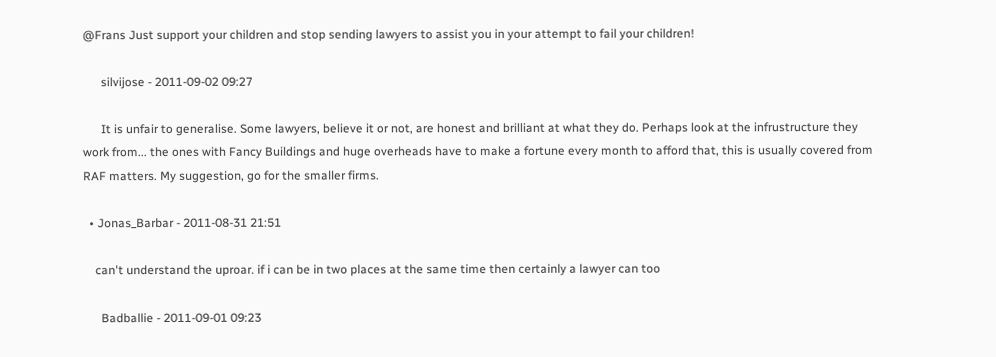@Frans Just support your children and stop sending lawyers to assist you in your attempt to fail your children!

      silvijose - 2011-09-02 09:27

      It is unfair to generalise. Some lawyers, believe it or not, are honest and brilliant at what they do. Perhaps look at the infrustructure they work from... the ones with Fancy Buildings and huge overheads have to make a fortune every month to afford that, this is usually covered from RAF matters. My suggestion, go for the smaller firms.

  • Jonas_Barbar - 2011-08-31 21:51

    can't understand the uproar. if i can be in two places at the same time then certainly a lawyer can too

      Badballie - 2011-09-01 09:23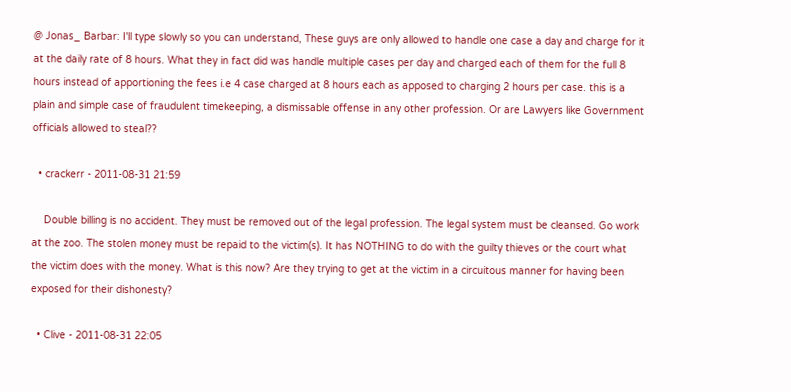@ Jonas_ Barbar: I'll type slowly so you can understand, These guys are only allowed to handle one case a day and charge for it at the daily rate of 8 hours. What they in fact did was handle multiple cases per day and charged each of them for the full 8 hours instead of apportioning the fees i.e 4 case charged at 8 hours each as apposed to charging 2 hours per case. this is a plain and simple case of fraudulent timekeeping, a dismissable offense in any other profession. Or are Lawyers like Government officials allowed to steal??

  • crackerr - 2011-08-31 21:59

    Double billing is no accident. They must be removed out of the legal profession. The legal system must be cleansed. Go work at the zoo. The stolen money must be repaid to the victim(s). It has NOTHING to do with the guilty thieves or the court what the victim does with the money. What is this now? Are they trying to get at the victim in a circuitous manner for having been exposed for their dishonesty?

  • Clive - 2011-08-31 22:05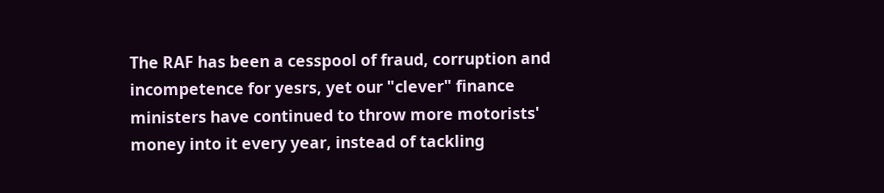The RAF has been a cesspool of fraud, corruption and incompetence for yesrs, yet our "clever" finance ministers have continued to throw more motorists' money into it every year, instead of tackling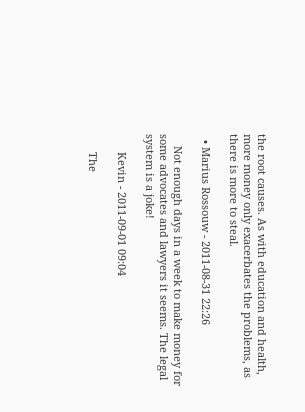the root causes. As with education and health, more money only exacerbates the problems, as there is more to steal.

  • Marius Rossouw - 2011-08-31 22:26

    Not enough days in a week to make money for some advocates and lawyers it seems. The legal system is a joke!

      Kevin - 2011-09-01 09:04

      The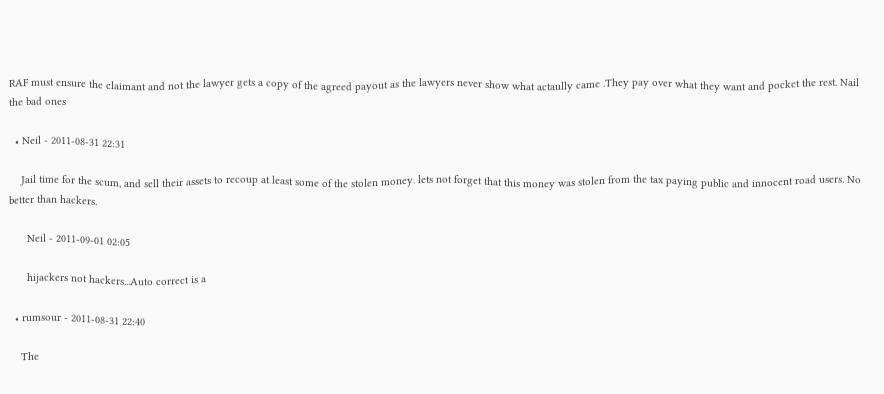RAF must ensure the claimant and not the lawyer gets a copy of the agreed payout as the lawyers never show what actaully came .They pay over what they want and pocket the rest. Nail the bad ones

  • Neil - 2011-08-31 22:31

    Jail time for the scum, and sell their assets to recoup at least some of the stolen money. lets not forget that this money was stolen from the tax paying public and innocent road users. No better than hackers.

      Neil - 2011-09-01 02:05

      hijackers not hackers...Auto correct is a

  • rumsour - 2011-08-31 22:40

    The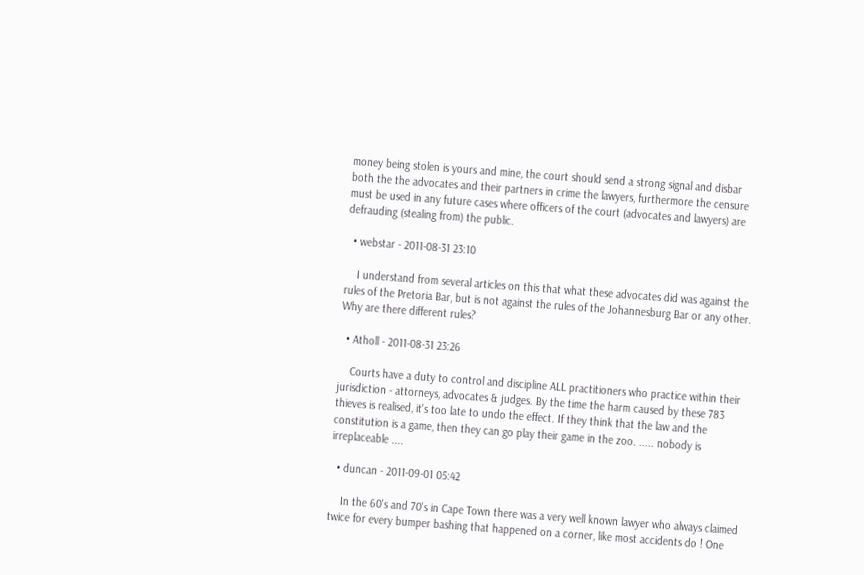money being stolen is yours and mine, the court should send a strong signal and disbar both the the advocates and their partners in crime the lawyers, furthermore the censure must be used in any future cases where officers of the court (advocates and lawyers) are defrauding (stealing from) the public.

  • webstar - 2011-08-31 23:10

    I understand from several articles on this that what these advocates did was against the rules of the Pretoria Bar, but is not against the rules of the Johannesburg Bar or any other. Why are there different rules?

  • Atholl - 2011-08-31 23:26

    Courts have a duty to control and discipline ALL practitioners who practice within their jurisdiction - attorneys, advocates & judges. By the time the harm caused by these 783 thieves is realised, it's too late to undo the effect. If they think that the law and the constitution is a game, then they can go play their game in the zoo. ..... nobody is irreplaceable ....

  • duncan - 2011-09-01 05:42

    In the 60's and 70's in Cape Town there was a very well known lawyer who always claimed twice for every bumper bashing that happened on a corner, like most accidents do ! One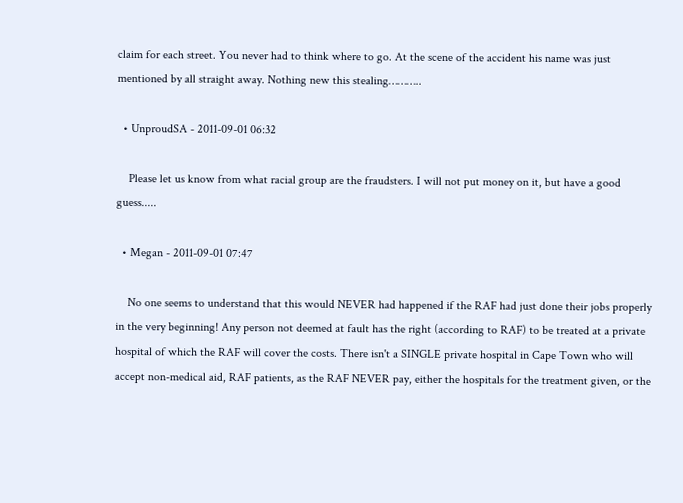claim for each street. You never had to think where to go. At the scene of the accident his name was just mentioned by all straight away. Nothing new this stealing………..

  • UnproudSA - 2011-09-01 06:32

    Please let us know from what racial group are the fraudsters. I will not put money on it, but have a good guess.....

  • Megan - 2011-09-01 07:47

    No one seems to understand that this would NEVER had happened if the RAF had just done their jobs properly in the very beginning! Any person not deemed at fault has the right (according to RAF) to be treated at a private hospital of which the RAF will cover the costs. There isn't a SINGLE private hospital in Cape Town who will accept non-medical aid, RAF patients, as the RAF NEVER pay, either the hospitals for the treatment given, or the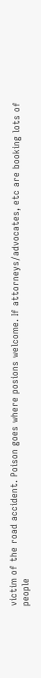victim of the road accident. Poison goes where posions welcome. If attorneys/advocates, etc are booking lots of people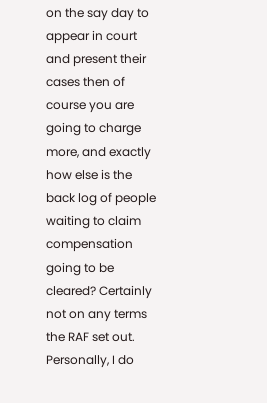on the say day to appear in court and present their cases then of course you are going to charge more, and exactly how else is the back log of people waiting to claim compensation going to be cleared? Certainly not on any terms the RAF set out. Personally, I do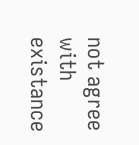not agree with existance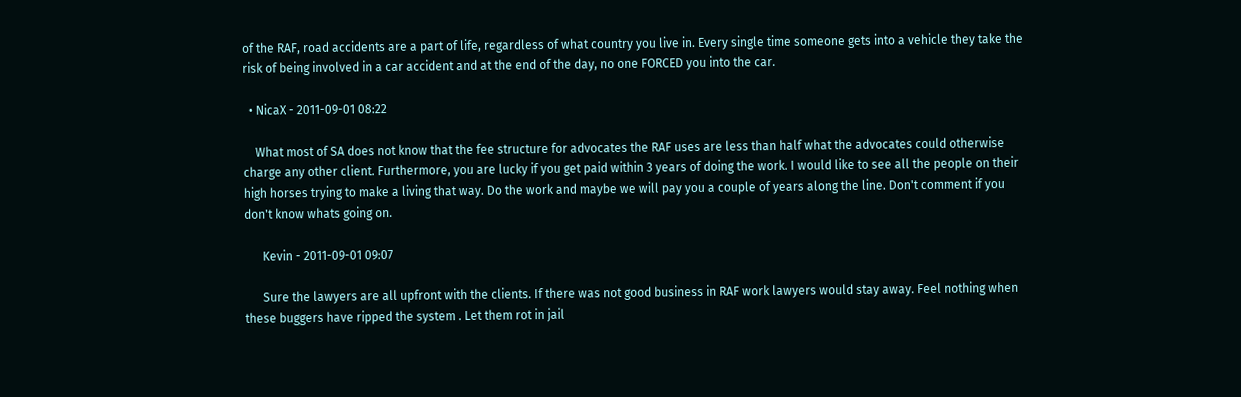of the RAF, road accidents are a part of life, regardless of what country you live in. Every single time someone gets into a vehicle they take the risk of being involved in a car accident and at the end of the day, no one FORCED you into the car.

  • NicaX - 2011-09-01 08:22

    What most of SA does not know that the fee structure for advocates the RAF uses are less than half what the advocates could otherwise charge any other client. Furthermore, you are lucky if you get paid within 3 years of doing the work. I would like to see all the people on their high horses trying to make a living that way. Do the work and maybe we will pay you a couple of years along the line. Don't comment if you don't know whats going on.

      Kevin - 2011-09-01 09:07

      Sure the lawyers are all upfront with the clients. If there was not good business in RAF work lawyers would stay away. Feel nothing when these buggers have ripped the system . Let them rot in jail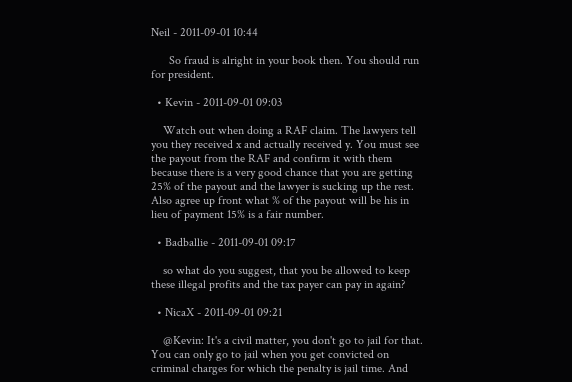Neil - 2011-09-01 10:44

      So fraud is alright in your book then. You should run for president.

  • Kevin - 2011-09-01 09:03

    Watch out when doing a RAF claim. The lawyers tell you they received x and actually received y. You must see the payout from the RAF and confirm it with them because there is a very good chance that you are getting 25% of the payout and the lawyer is sucking up the rest. Also agree up front what % of the payout will be his in lieu of payment 15% is a fair number.

  • Badballie - 2011-09-01 09:17

    so what do you suggest, that you be allowed to keep these illegal profits and the tax payer can pay in again?

  • NicaX - 2011-09-01 09:21

    @Kevin: It's a civil matter, you don't go to jail for that. You can only go to jail when you get convicted on criminal charges for which the penalty is jail time. And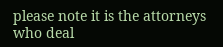please note it is the attorneys who deal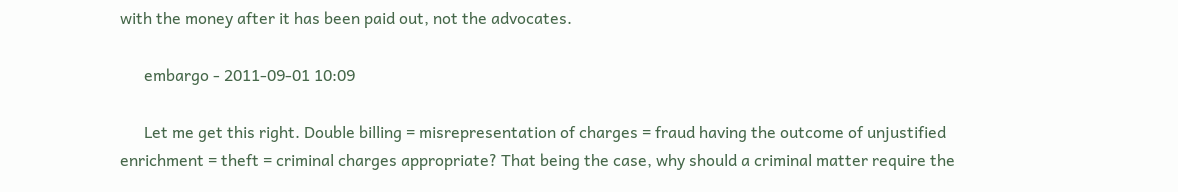with the money after it has been paid out, not the advocates.

      embargo - 2011-09-01 10:09

      Let me get this right. Double billing = misrepresentation of charges = fraud having the outcome of unjustified enrichment = theft = criminal charges appropriate? That being the case, why should a criminal matter require the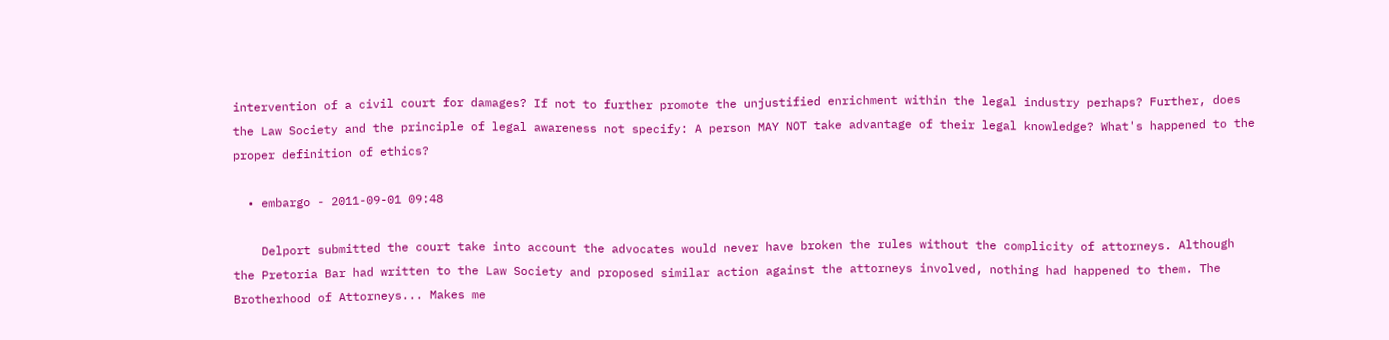intervention of a civil court for damages? If not to further promote the unjustified enrichment within the legal industry perhaps? Further, does the Law Society and the principle of legal awareness not specify: A person MAY NOT take advantage of their legal knowledge? What's happened to the proper definition of ethics?

  • embargo - 2011-09-01 09:48

    Delport submitted the court take into account the advocates would never have broken the rules without the complicity of attorneys. Although the Pretoria Bar had written to the Law Society and proposed similar action against the attorneys involved, nothing had happened to them. The Brotherhood of Attorneys... Makes me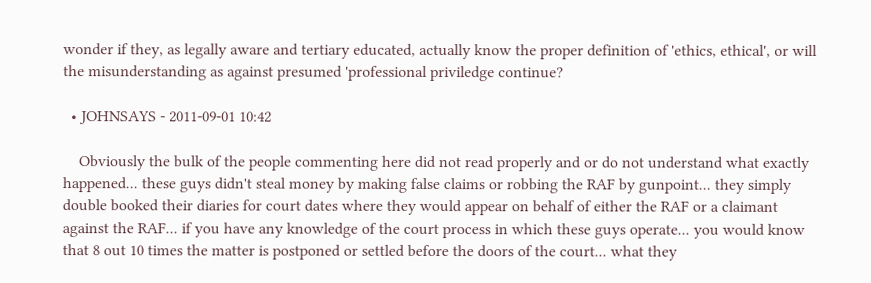wonder if they, as legally aware and tertiary educated, actually know the proper definition of 'ethics, ethical', or will the misunderstanding as against presumed 'professional priviledge continue?

  • JOHNSAYS - 2011-09-01 10:42

    Obviously the bulk of the people commenting here did not read properly and or do not understand what exactly happened... these guys didn't steal money by making false claims or robbing the RAF by gunpoint... they simply double booked their diaries for court dates where they would appear on behalf of either the RAF or a claimant against the RAF... if you have any knowledge of the court process in which these guys operate... you would know that 8 out 10 times the matter is postponed or settled before the doors of the court... what they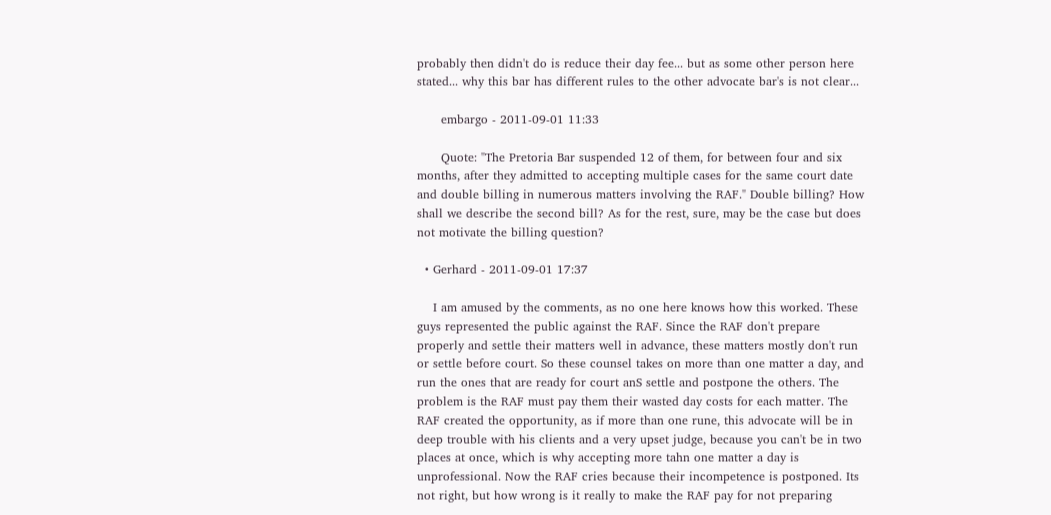probably then didn't do is reduce their day fee... but as some other person here stated... why this bar has different rules to the other advocate bar's is not clear...

      embargo - 2011-09-01 11:33

      Quote: "The Pretoria Bar suspended 12 of them, for between four and six months, after they admitted to accepting multiple cases for the same court date and double billing in numerous matters involving the RAF." Double billing? How shall we describe the second bill? As for the rest, sure, may be the case but does not motivate the billing question?

  • Gerhard - 2011-09-01 17:37

    I am amused by the comments, as no one here knows how this worked. These guys represented the public against the RAF. Since the RAF don't prepare properly and settle their matters well in advance, these matters mostly don't run or settle before court. So these counsel takes on more than one matter a day, and run the ones that are ready for court anS settle and postpone the others. The problem is the RAF must pay them their wasted day costs for each matter. The RAF created the opportunity, as if more than one rune, this advocate will be in deep trouble with his clients and a very upset judge, because you can't be in two places at once, which is why accepting more tahn one matter a day is unprofessional. Now the RAF cries because their incompetence is postponed. Its not right, but how wrong is it really to make the RAF pay for not preparing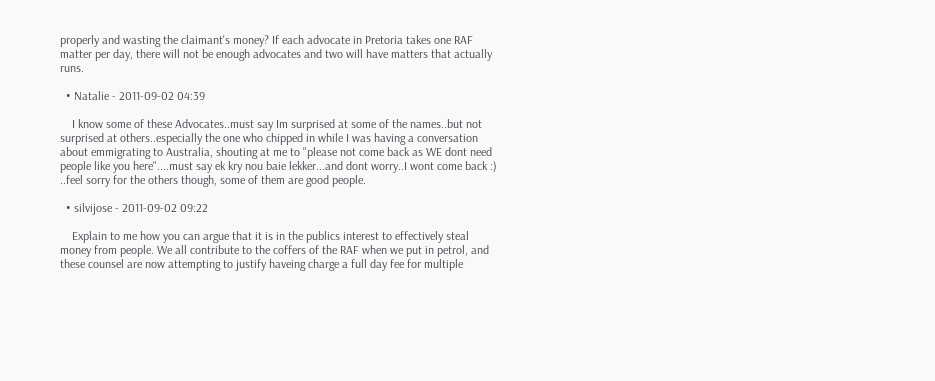properly and wasting the claimant's money? If each advocate in Pretoria takes one RAF matter per day, there will not be enough advocates and two will have matters that actually runs.

  • Natalie - 2011-09-02 04:39

    I know some of these Advocates..must say Im surprised at some of the names..but not surprised at others..especially the one who chipped in while I was having a conversation about emmigrating to Australia, shouting at me to "please not come back as WE dont need people like you here"....must say ek kry nou baie lekker...and dont worry..I wont come back :) ..feel sorry for the others though, some of them are good people.

  • silvijose - 2011-09-02 09:22

    Explain to me how you can argue that it is in the publics interest to effectively steal money from people. We all contribute to the coffers of the RAF when we put in petrol, and these counsel are now attempting to justify haveing charge a full day fee for multiple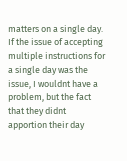matters on a single day. If the issue of accepting multiple instructions for a single day was the issue, I wouldnt have a problem, but the fact that they didnt apportion their day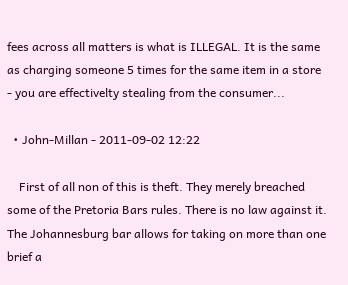fees across all matters is what is ILLEGAL. It is the same as charging someone 5 times for the same item in a store - you are effectivelty stealing from the consumer...

  • John-Millan - 2011-09-02 12:22

    First of all non of this is theft. They merely breached some of the Pretoria Bars rules. There is no law against it. The Johannesburg bar allows for taking on more than one brief a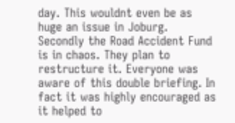day. This wouldnt even be as huge an issue in Joburg. Secondly the Road Accident Fund is in chaos. They plan to restructure it. Everyone was aware of this double briefing. In fact it was highly encouraged as it helped to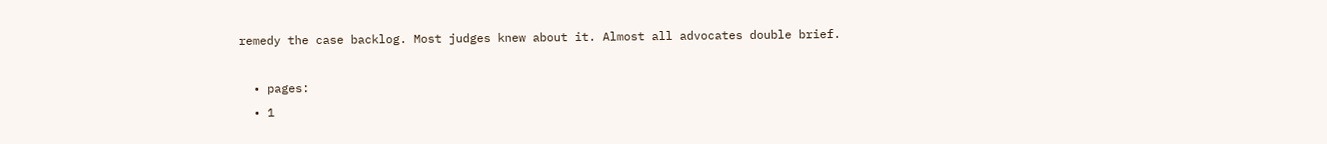remedy the case backlog. Most judges knew about it. Almost all advocates double brief.

  • pages:
  • 1